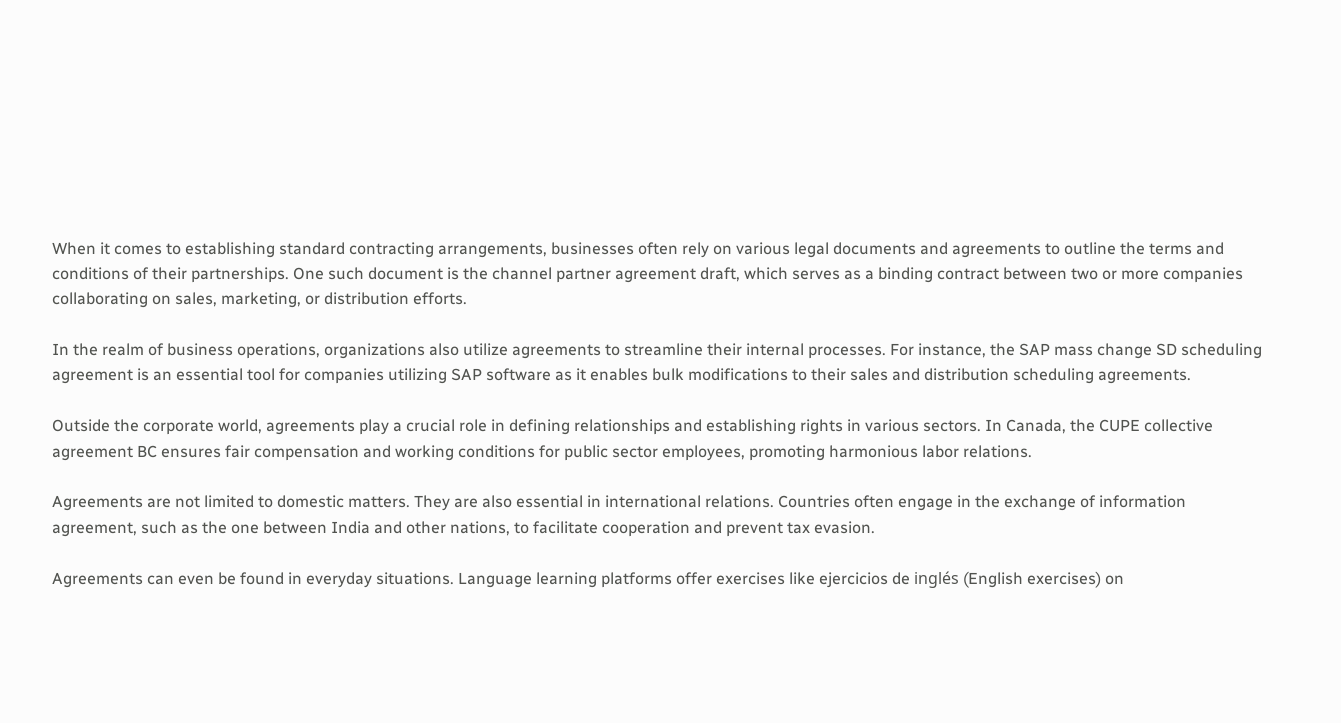When it comes to establishing standard contracting arrangements, businesses often rely on various legal documents and agreements to outline the terms and conditions of their partnerships. One such document is the channel partner agreement draft, which serves as a binding contract between two or more companies collaborating on sales, marketing, or distribution efforts.

In the realm of business operations, organizations also utilize agreements to streamline their internal processes. For instance, the SAP mass change SD scheduling agreement is an essential tool for companies utilizing SAP software as it enables bulk modifications to their sales and distribution scheduling agreements.

Outside the corporate world, agreements play a crucial role in defining relationships and establishing rights in various sectors. In Canada, the CUPE collective agreement BC ensures fair compensation and working conditions for public sector employees, promoting harmonious labor relations.

Agreements are not limited to domestic matters. They are also essential in international relations. Countries often engage in the exchange of information agreement, such as the one between India and other nations, to facilitate cooperation and prevent tax evasion.

Agreements can even be found in everyday situations. Language learning platforms offer exercises like ejercicios de inglés (English exercises) on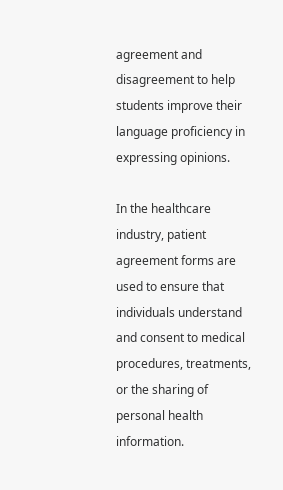agreement and disagreement to help students improve their language proficiency in expressing opinions.

In the healthcare industry, patient agreement forms are used to ensure that individuals understand and consent to medical procedures, treatments, or the sharing of personal health information.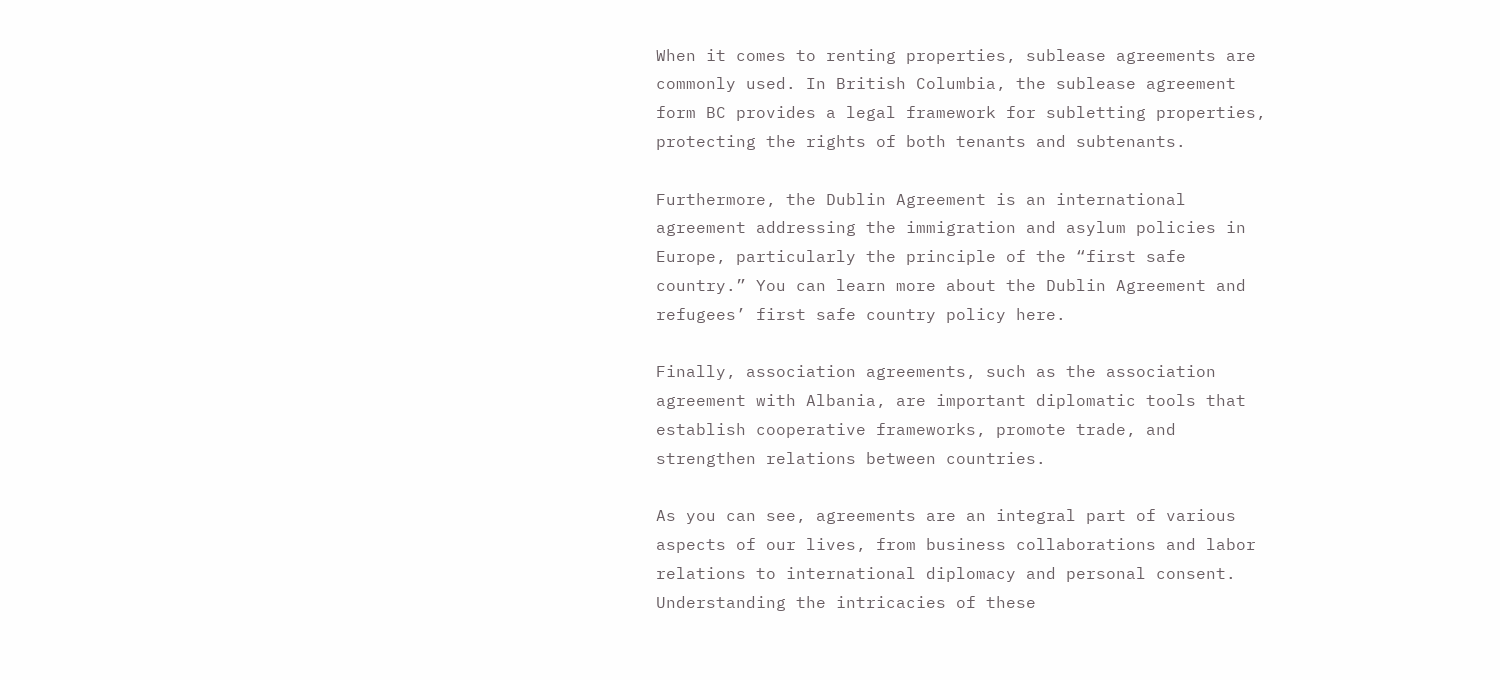When it comes to renting properties, sublease agreements are commonly used. In British Columbia, the sublease agreement form BC provides a legal framework for subletting properties, protecting the rights of both tenants and subtenants.

Furthermore, the Dublin Agreement is an international agreement addressing the immigration and asylum policies in Europe, particularly the principle of the “first safe country.” You can learn more about the Dublin Agreement and refugees’ first safe country policy here.

Finally, association agreements, such as the association agreement with Albania, are important diplomatic tools that establish cooperative frameworks, promote trade, and strengthen relations between countries.

As you can see, agreements are an integral part of various aspects of our lives, from business collaborations and labor relations to international diplomacy and personal consent. Understanding the intricacies of these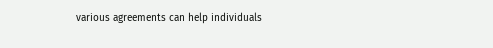various agreements can help individuals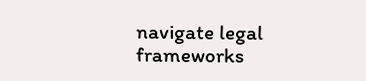navigate legal frameworks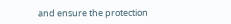and ensure the protection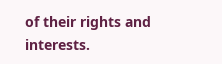of their rights and interests.